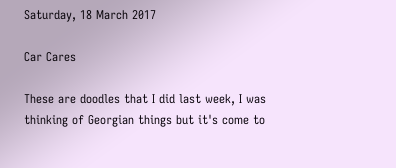Saturday, 18 March 2017

Car Cares

These are doodles that I did last week, I was thinking of Georgian things but it's come to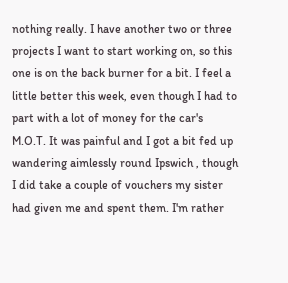nothing really. I have another two or three projects I want to start working on, so this one is on the back burner for a bit. I feel a little better this week, even though I had to part with a lot of money for the car's M.O.T. It was painful and I got a bit fed up wandering aimlessly round Ipswich , though I did take a couple of vouchers my sister had given me and spent them. I'm rather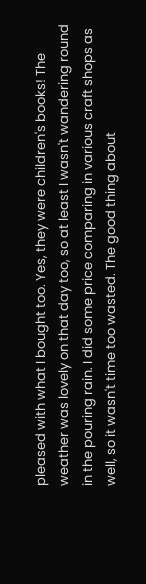pleased with what I bought too. Yes, they were children's books! The weather was lovely on that day too, so at least I wasn't wandering round in the pouring rain. I did some price comparing in various craft shops as well, so it wasn't time too wasted. The good thing about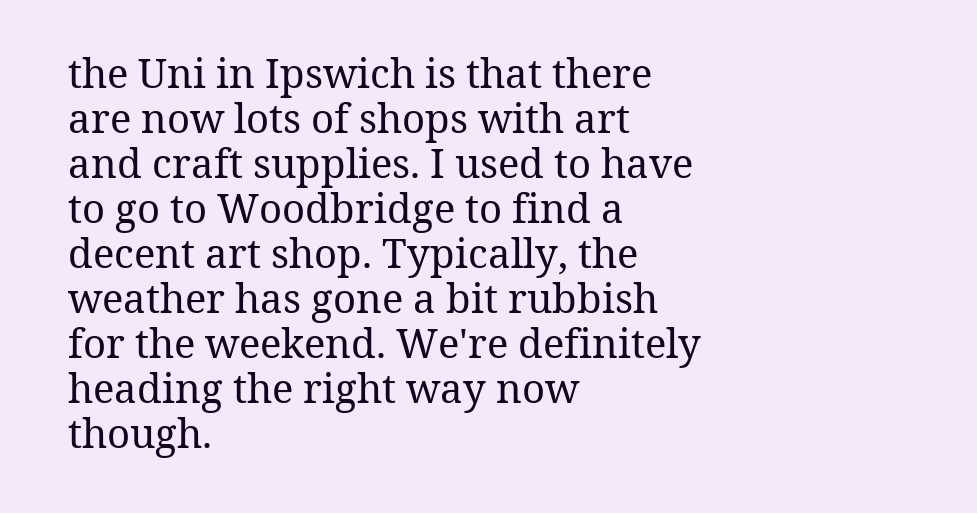the Uni in Ipswich is that there are now lots of shops with art and craft supplies. I used to have to go to Woodbridge to find a decent art shop. Typically, the weather has gone a bit rubbish for the weekend. We're definitely heading the right way now though.